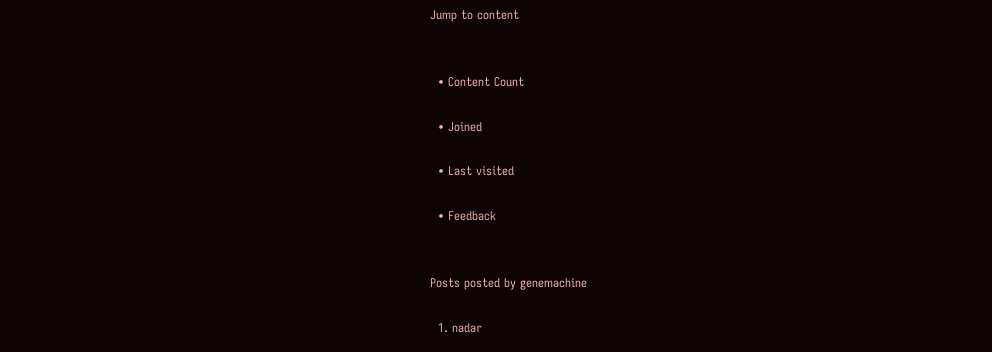Jump to content


  • Content Count

  • Joined

  • Last visited

  • Feedback


Posts posted by genemachine

  1. nadar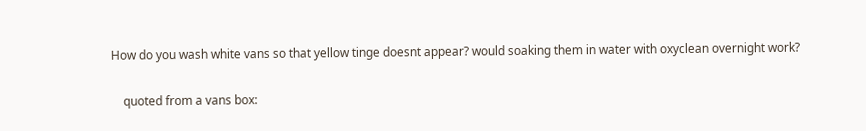How do you wash white vans so that yellow tinge doesnt appear? would soaking them in water with oxyclean overnight work?

    quoted from a vans box: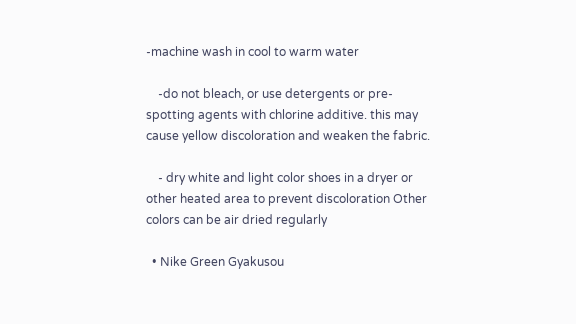-machine wash in cool to warm water

    -do not bleach, or use detergents or pre-spotting agents with chlorine additive. this may cause yellow discoloration and weaken the fabric.

    - dry white and light color shoes in a dryer or other heated area to prevent discoloration Other colors can be air dried regularly

  • Nike Green Gyakusou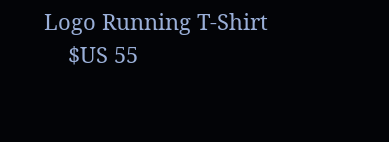Logo Running T-Shirt
    $US 55